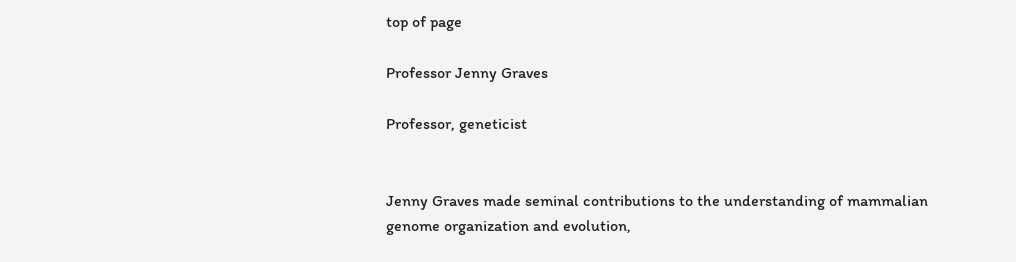top of page

Professor Jenny Graves

Professor, geneticist


Jenny Graves made seminal contributions to the understanding of mammalian genome organization and evolution,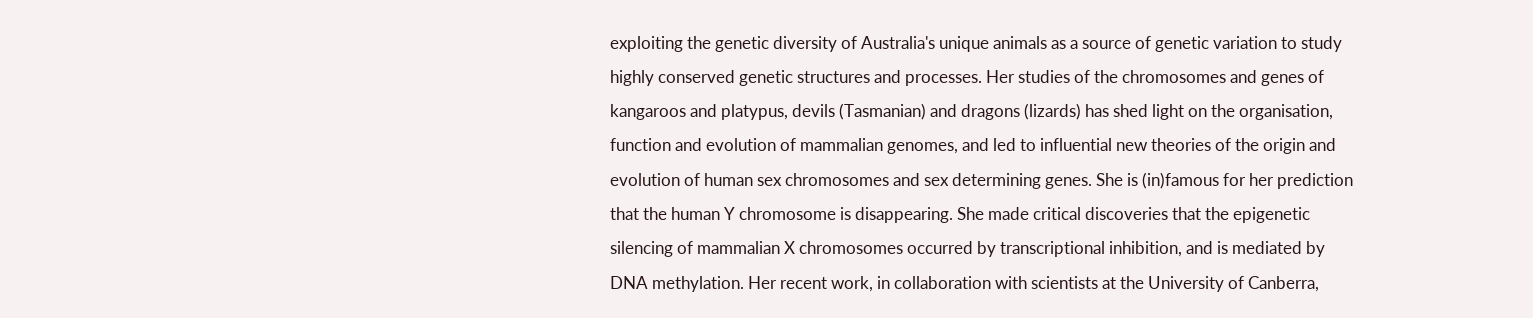exploiting the genetic diversity of Australia's unique animals as a source of genetic variation to study highly conserved genetic structures and processes. Her studies of the chromosomes and genes of kangaroos and platypus, devils (Tasmanian) and dragons (lizards) has shed light on the organisation, function and evolution of mammalian genomes, and led to influential new theories of the origin and evolution of human sex chromosomes and sex determining genes. She is (in)famous for her prediction that the human Y chromosome is disappearing. She made critical discoveries that the epigenetic silencing of mammalian X chromosomes occurred by transcriptional inhibition, and is mediated by DNA methylation. Her recent work, in collaboration with scientists at the University of Canberra,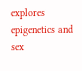explores epigenetics and sex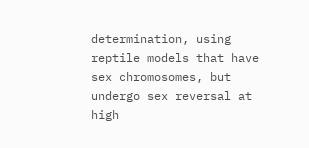determination, using reptile models that have sex chromosomes, but undergo sex reversal at high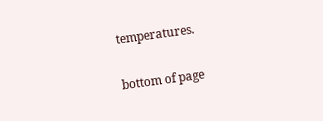temperatures.

bottom of page